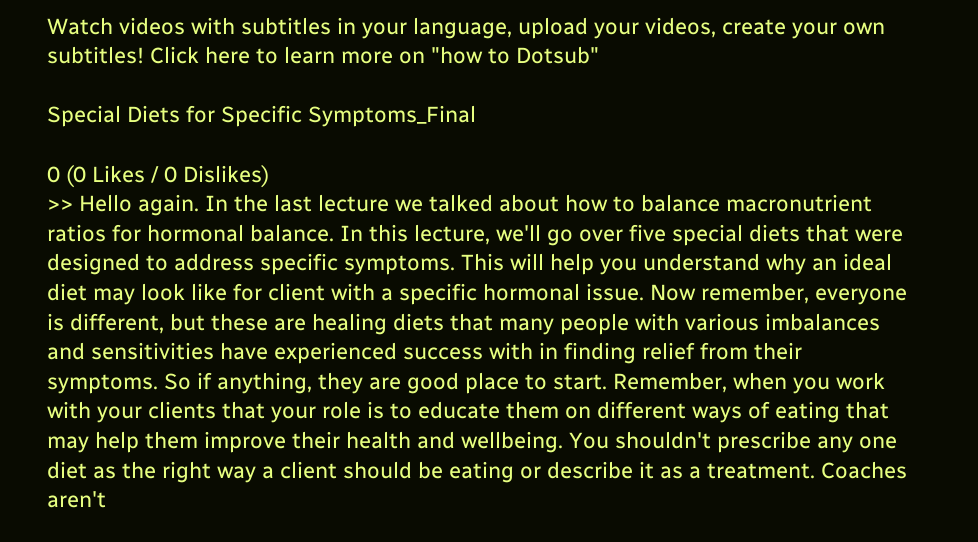Watch videos with subtitles in your language, upload your videos, create your own subtitles! Click here to learn more on "how to Dotsub"

Special Diets for Specific Symptoms_Final

0 (0 Likes / 0 Dislikes)
>> Hello again. In the last lecture we talked about how to balance macronutrient ratios for hormonal balance. In this lecture, we'll go over five special diets that were designed to address specific symptoms. This will help you understand why an ideal diet may look like for client with a specific hormonal issue. Now remember, everyone is different, but these are healing diets that many people with various imbalances and sensitivities have experienced success with in finding relief from their symptoms. So if anything, they are good place to start. Remember, when you work with your clients that your role is to educate them on different ways of eating that may help them improve their health and wellbeing. You shouldn't prescribe any one diet as the right way a client should be eating or describe it as a treatment. Coaches aren't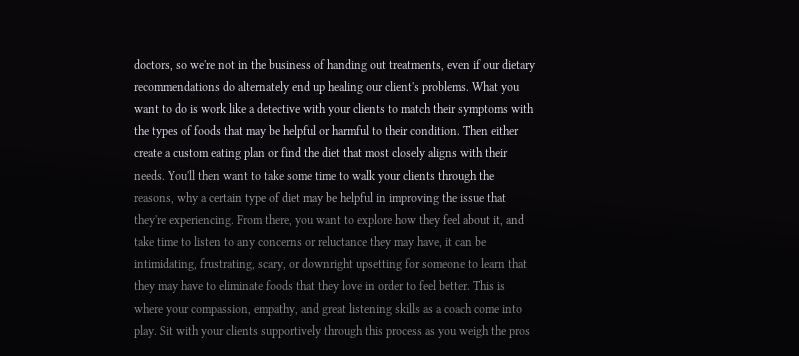doctors, so we're not in the business of handing out treatments, even if our dietary recommendations do alternately end up healing our client's problems. What you want to do is work like a detective with your clients to match their symptoms with the types of foods that may be helpful or harmful to their condition. Then either create a custom eating plan or find the diet that most closely aligns with their needs. You'll then want to take some time to walk your clients through the reasons, why a certain type of diet may be helpful in improving the issue that they're experiencing. From there, you want to explore how they feel about it, and take time to listen to any concerns or reluctance they may have, it can be intimidating, frustrating, scary, or downright upsetting for someone to learn that they may have to eliminate foods that they love in order to feel better. This is where your compassion, empathy, and great listening skills as a coach come into play. Sit with your clients supportively through this process as you weigh the pros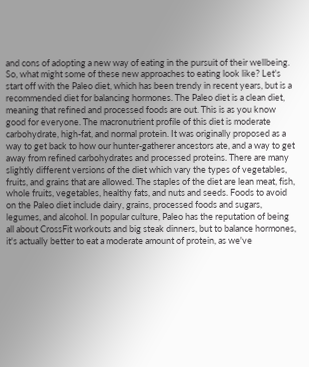and cons of adopting a new way of eating in the pursuit of their wellbeing. So, what might some of these new approaches to eating look like? Let's start off with the Paleo diet, which has been trendy in recent years, but is a recommended diet for balancing hormones. The Paleo diet is a clean diet, meaning that refined and processed foods are out. This is as you know good for everyone. The macronutrient profile of this diet is moderate carbohydrate, high-fat, and normal protein. It was originally proposed as a way to get back to how our hunter-gatherer ancestors ate, and a way to get away from refined carbohydrates and processed proteins. There are many slightly different versions of the diet which vary the types of vegetables, fruits, and grains that are allowed. The staples of the diet are lean meat, fish, whole fruits, vegetables, healthy fats, and nuts and seeds. Foods to avoid on the Paleo diet include dairy, grains, processed foods and sugars, legumes, and alcohol. In popular culture, Paleo has the reputation of being all about CrossFit workouts and big steak dinners, but to balance hormones, it's actually better to eat a moderate amount of protein, as we've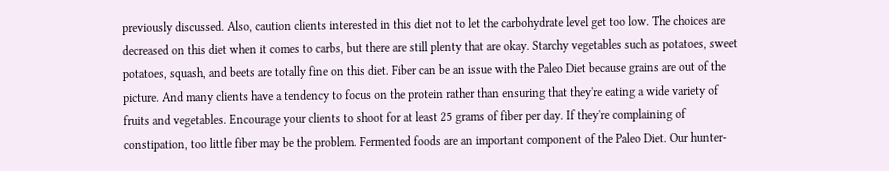previously discussed. Also, caution clients interested in this diet not to let the carbohydrate level get too low. The choices are decreased on this diet when it comes to carbs, but there are still plenty that are okay. Starchy vegetables such as potatoes, sweet potatoes, squash, and beets are totally fine on this diet. Fiber can be an issue with the Paleo Diet because grains are out of the picture. And many clients have a tendency to focus on the protein rather than ensuring that they're eating a wide variety of fruits and vegetables. Encourage your clients to shoot for at least 25 grams of fiber per day. If they're complaining of constipation, too little fiber may be the problem. Fermented foods are an important component of the Paleo Diet. Our hunter-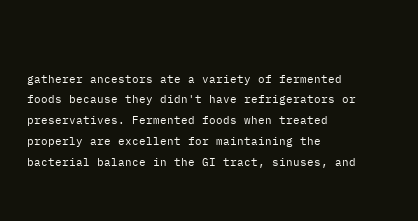gatherer ancestors ate a variety of fermented foods because they didn't have refrigerators or preservatives. Fermented foods when treated properly are excellent for maintaining the bacterial balance in the GI tract, sinuses, and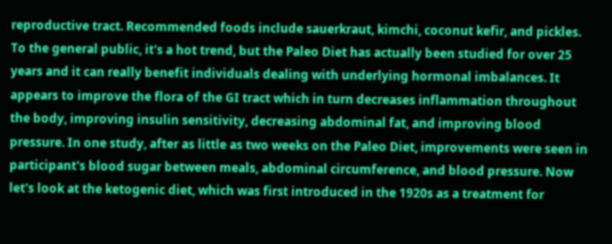reproductive tract. Recommended foods include sauerkraut, kimchi, coconut kefir, and pickles. To the general public, it's a hot trend, but the Paleo Diet has actually been studied for over 25 years and it can really benefit individuals dealing with underlying hormonal imbalances. It appears to improve the flora of the GI tract which in turn decreases inflammation throughout the body, improving insulin sensitivity, decreasing abdominal fat, and improving blood pressure. In one study, after as little as two weeks on the Paleo Diet, improvements were seen in participant's blood sugar between meals, abdominal circumference, and blood pressure. Now let's look at the ketogenic diet, which was first introduced in the 1920s as a treatment for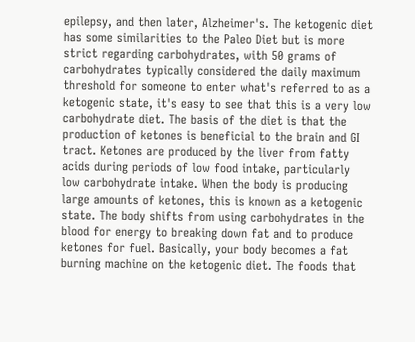epilepsy, and then later, Alzheimer's. The ketogenic diet has some similarities to the Paleo Diet but is more strict regarding carbohydrates, with 50 grams of carbohydrates typically considered the daily maximum threshold for someone to enter what's referred to as a ketogenic state, it's easy to see that this is a very low carbohydrate diet. The basis of the diet is that the production of ketones is beneficial to the brain and GI tract. Ketones are produced by the liver from fatty acids during periods of low food intake, particularly low carbohydrate intake. When the body is producing large amounts of ketones, this is known as a ketogenic state. The body shifts from using carbohydrates in the blood for energy to breaking down fat and to produce ketones for fuel. Basically, your body becomes a fat burning machine on the ketogenic diet. The foods that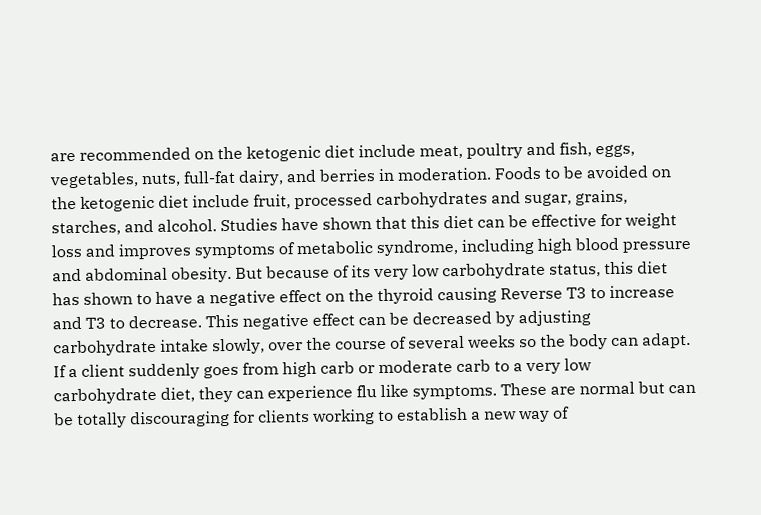are recommended on the ketogenic diet include meat, poultry and fish, eggs, vegetables, nuts, full-fat dairy, and berries in moderation. Foods to be avoided on the ketogenic diet include fruit, processed carbohydrates and sugar, grains, starches, and alcohol. Studies have shown that this diet can be effective for weight loss and improves symptoms of metabolic syndrome, including high blood pressure and abdominal obesity. But because of its very low carbohydrate status, this diet has shown to have a negative effect on the thyroid causing Reverse T3 to increase and T3 to decrease. This negative effect can be decreased by adjusting carbohydrate intake slowly, over the course of several weeks so the body can adapt. If a client suddenly goes from high carb or moderate carb to a very low carbohydrate diet, they can experience flu like symptoms. These are normal but can be totally discouraging for clients working to establish a new way of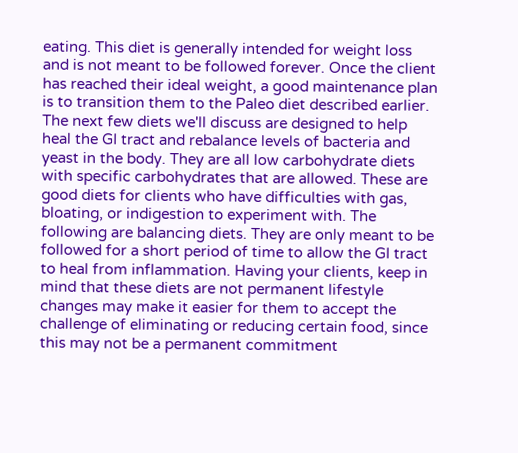eating. This diet is generally intended for weight loss and is not meant to be followed forever. Once the client has reached their ideal weight, a good maintenance plan is to transition them to the Paleo diet described earlier. The next few diets we'll discuss are designed to help heal the GI tract and rebalance levels of bacteria and yeast in the body. They are all low carbohydrate diets with specific carbohydrates that are allowed. These are good diets for clients who have difficulties with gas, bloating, or indigestion to experiment with. The following are balancing diets. They are only meant to be followed for a short period of time to allow the GI tract to heal from inflammation. Having your clients, keep in mind that these diets are not permanent lifestyle changes may make it easier for them to accept the challenge of eliminating or reducing certain food, since this may not be a permanent commitment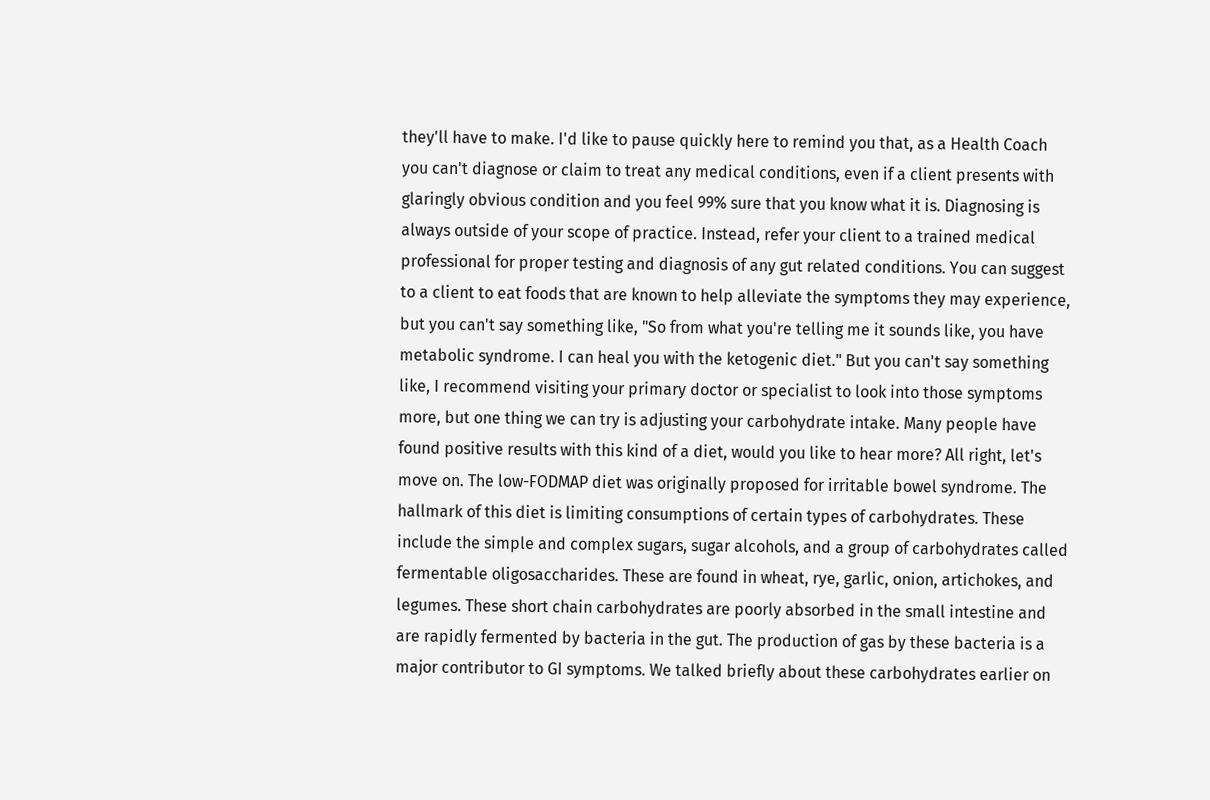they'll have to make. I'd like to pause quickly here to remind you that, as a Health Coach you can't diagnose or claim to treat any medical conditions, even if a client presents with glaringly obvious condition and you feel 99% sure that you know what it is. Diagnosing is always outside of your scope of practice. Instead, refer your client to a trained medical professional for proper testing and diagnosis of any gut related conditions. You can suggest to a client to eat foods that are known to help alleviate the symptoms they may experience, but you can't say something like, "So from what you're telling me it sounds like, you have metabolic syndrome. I can heal you with the ketogenic diet." But you can't say something like, I recommend visiting your primary doctor or specialist to look into those symptoms more, but one thing we can try is adjusting your carbohydrate intake. Many people have found positive results with this kind of a diet, would you like to hear more? All right, let's move on. The low-FODMAP diet was originally proposed for irritable bowel syndrome. The hallmark of this diet is limiting consumptions of certain types of carbohydrates. These include the simple and complex sugars, sugar alcohols, and a group of carbohydrates called fermentable oligosaccharides. These are found in wheat, rye, garlic, onion, artichokes, and legumes. These short chain carbohydrates are poorly absorbed in the small intestine and are rapidly fermented by bacteria in the gut. The production of gas by these bacteria is a major contributor to GI symptoms. We talked briefly about these carbohydrates earlier on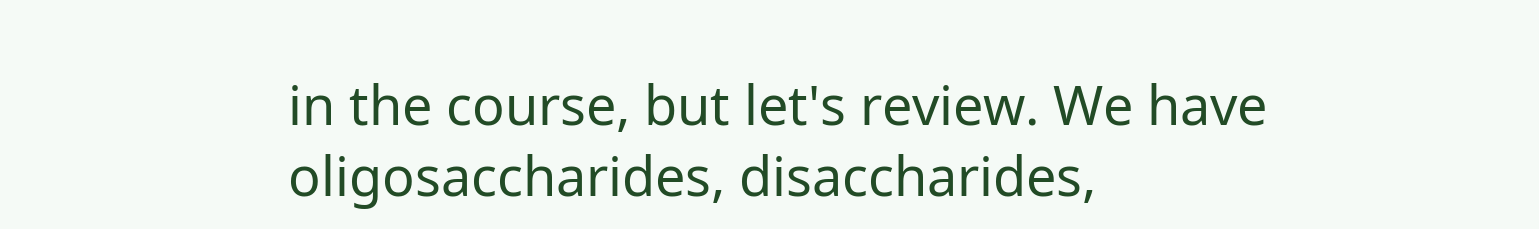in the course, but let's review. We have oligosaccharides, disaccharides,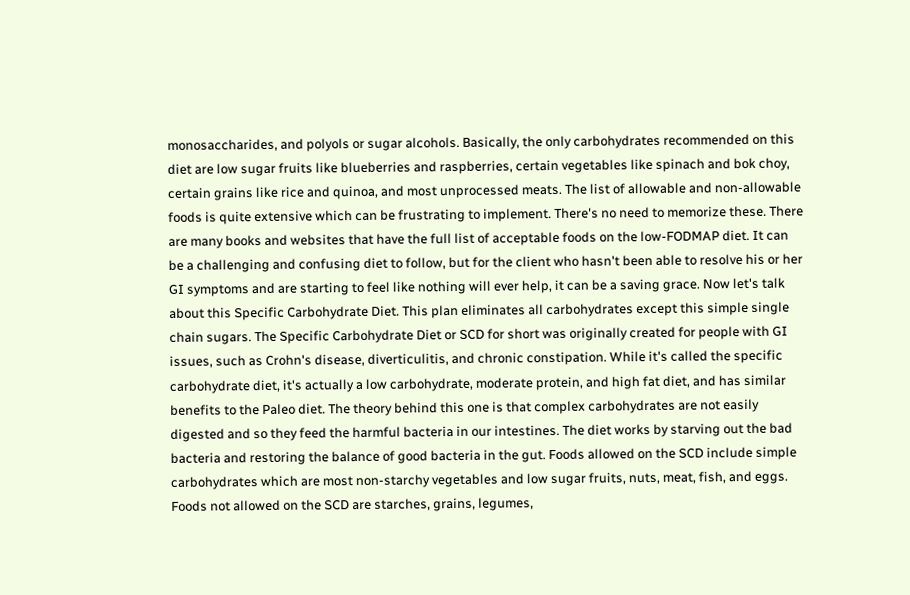monosaccharides, and polyols or sugar alcohols. Basically, the only carbohydrates recommended on this diet are low sugar fruits like blueberries and raspberries, certain vegetables like spinach and bok choy, certain grains like rice and quinoa, and most unprocessed meats. The list of allowable and non-allowable foods is quite extensive which can be frustrating to implement. There's no need to memorize these. There are many books and websites that have the full list of acceptable foods on the low-FODMAP diet. It can be a challenging and confusing diet to follow, but for the client who hasn't been able to resolve his or her GI symptoms and are starting to feel like nothing will ever help, it can be a saving grace. Now let's talk about this Specific Carbohydrate Diet. This plan eliminates all carbohydrates except this simple single chain sugars. The Specific Carbohydrate Diet or SCD for short was originally created for people with GI issues, such as Crohn's disease, diverticulitis, and chronic constipation. While it's called the specific carbohydrate diet, it's actually a low carbohydrate, moderate protein, and high fat diet, and has similar benefits to the Paleo diet. The theory behind this one is that complex carbohydrates are not easily digested and so they feed the harmful bacteria in our intestines. The diet works by starving out the bad bacteria and restoring the balance of good bacteria in the gut. Foods allowed on the SCD include simple carbohydrates which are most non-starchy vegetables and low sugar fruits, nuts, meat, fish, and eggs. Foods not allowed on the SCD are starches, grains, legumes,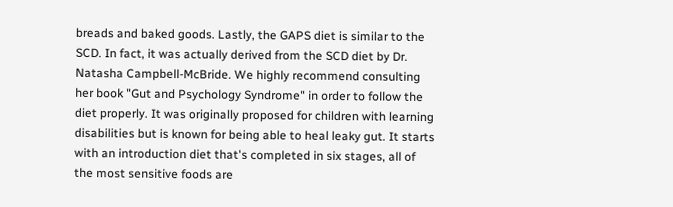breads and baked goods. Lastly, the GAPS diet is similar to the SCD. In fact, it was actually derived from the SCD diet by Dr. Natasha Campbell-McBride. We highly recommend consulting her book "Gut and Psychology Syndrome" in order to follow the diet properly. It was originally proposed for children with learning disabilities but is known for being able to heal leaky gut. It starts with an introduction diet that's completed in six stages, all of the most sensitive foods are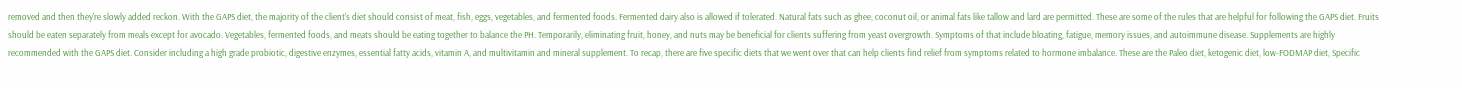removed and then they're slowly added reckon. With the GAPS diet, the majority of the client's diet should consist of meat, fish, eggs, vegetables, and fermented foods. Fermented dairy also is allowed if tolerated. Natural fats such as ghee, coconut oil, or animal fats like tallow and lard are permitted. These are some of the rules that are helpful for following the GAPS diet. Fruits should be eaten separately from meals except for avocado. Vegetables, fermented foods, and meats should be eating together to balance the PH. Temporarily, eliminating fruit, honey, and nuts may be beneficial for clients suffering from yeast overgrowth. Symptoms of that include bloating, fatigue, memory issues, and autoimmune disease. Supplements are highly recommended with the GAPS diet. Consider including a high grade probiotic, digestive enzymes, essential fatty acids, vitamin A, and multivitamin and mineral supplement. To recap, there are five specific diets that we went over that can help clients find relief from symptoms related to hormone imbalance. These are the Paleo diet, ketogenic diet, low-FODMAP diet, Specific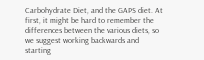Carbohydrate Diet, and the GAPS diet. At first, it might be hard to remember the differences between the various diets, so we suggest working backwards and starting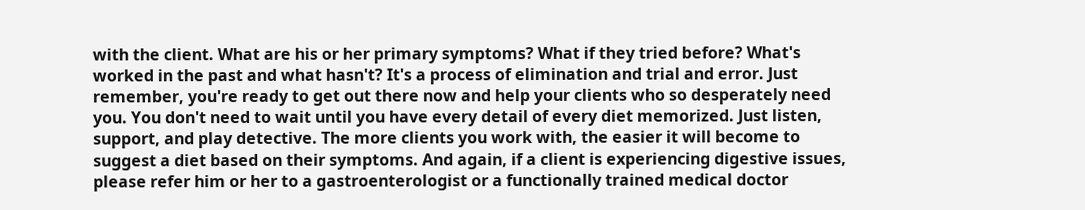with the client. What are his or her primary symptoms? What if they tried before? What's worked in the past and what hasn't? It's a process of elimination and trial and error. Just remember, you're ready to get out there now and help your clients who so desperately need you. You don't need to wait until you have every detail of every diet memorized. Just listen, support, and play detective. The more clients you work with, the easier it will become to suggest a diet based on their symptoms. And again, if a client is experiencing digestive issues, please refer him or her to a gastroenterologist or a functionally trained medical doctor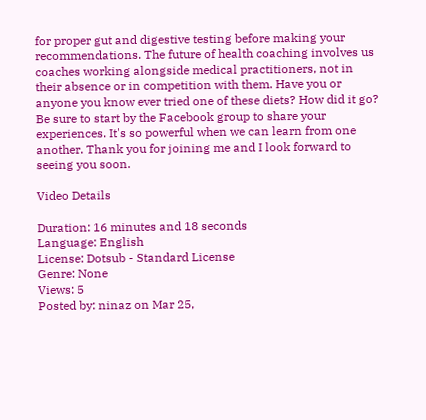for proper gut and digestive testing before making your recommendations. The future of health coaching involves us coaches working alongside medical practitioners, not in their absence or in competition with them. Have you or anyone you know ever tried one of these diets? How did it go? Be sure to start by the Facebook group to share your experiences. It's so powerful when we can learn from one another. Thank you for joining me and I look forward to seeing you soon.

Video Details

Duration: 16 minutes and 18 seconds
Language: English
License: Dotsub - Standard License
Genre: None
Views: 5
Posted by: ninaz on Mar 25,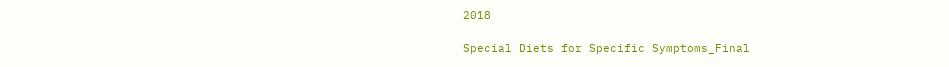2018

Special Diets for Specific Symptoms_Final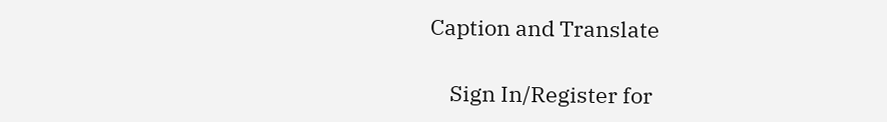Caption and Translate

    Sign In/Register for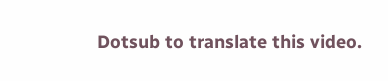Dotsub to translate this video.